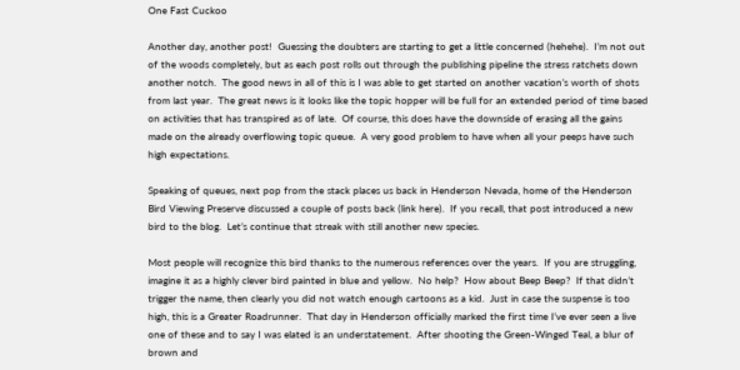One Fast Cuckoo

Another day, another post!  Guessing the doubters are starting to get a little concerned (hehehe).  I’m not out of the woods completely, but as each post rolls out through the publishing pipeline the stress ratchets down another notch.  The good news in all of this is I was able to get started on another vacation’s worth of shots from last year.  The great news is it looks like the topic hopper will be full for an extended period of time based on activities that has transpired as of late.  Of course, this does have the downside of erasing all the gains made on the already overflowing topic queue.  A very good problem to have when all your peeps have such high expectations.

Speaking of queues, next pop from the stack places us back in Henderson Nevada, home of the Henderson Bird Viewing Preserve discussed a couple of posts back (link here).  If you recall, that post introduced a new bird to the blog.  Let’s continue that streak with still another new species.

Most people will recognize this bird thanks to the numerous references over the years.  If you are struggling, imagine it as a highly clever bird painted in blue and yellow.  No help?  How about Beep Beep?  If that didn’t trigger the name, then clearly you did not watch enough cartoons as a kid.  Just in case the suspense is too high, this is a Greater Roadrunner.  That day in Henderson officially marked the first time I’ve ever seen a live one of these and to say I was elated is an understatement.  After shooting the Green-Winged Teal, a blur of brown and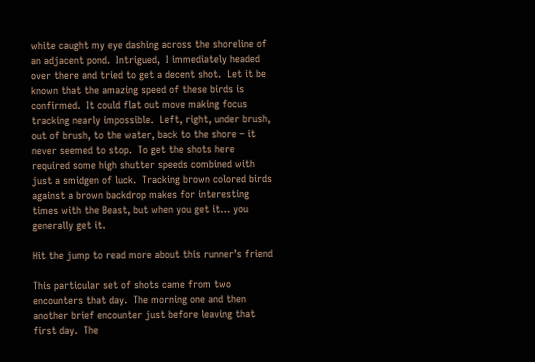white caught my eye dashing across the shoreline of an adjacent pond.  Intrigued,  I immediately headed over there and tried to get a decent shot.  Let it be known that the amazing speed of these birds is confirmed.  It could flat out move making focus tracking nearly impossible.  Left, right, under brush, out of brush, to the water, back to the shore – it never seemed to stop.  To get the shots here required some high shutter speeds combined with just a smidgen of luck.  Tracking brown colored birds against a brown backdrop makes for interesting times with the Beast, but when you get it… you generally get it.

Hit the jump to read more about this runner’s friend

This particular set of shots came from two encounters that day.  The morning one and then another brief encounter just before leaving that first day.  The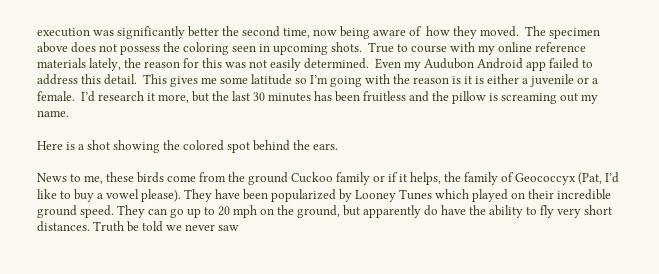execution was significantly better the second time, now being aware of  how they moved.  The specimen above does not possess the coloring seen in upcoming shots.  True to course with my online reference materials lately, the reason for this was not easily determined.  Even my Audubon Android app failed to address this detail.  This gives me some latitude so I’m going with the reason is it is either a juvenile or a female.  I’d research it more, but the last 30 minutes has been fruitless and the pillow is screaming out my name.

Here is a shot showing the colored spot behind the ears.

News to me, these birds come from the ground Cuckoo family or if it helps, the family of Geococcyx (Pat, I’d like to buy a vowel please). They have been popularized by Looney Tunes which played on their incredible ground speed. They can go up to 20 mph on the ground, but apparently do have the ability to fly very short distances. Truth be told we never saw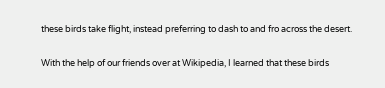these birds take flight, instead preferring to dash to and fro across the desert.

With the help of our friends over at Wikipedia, I learned that these birds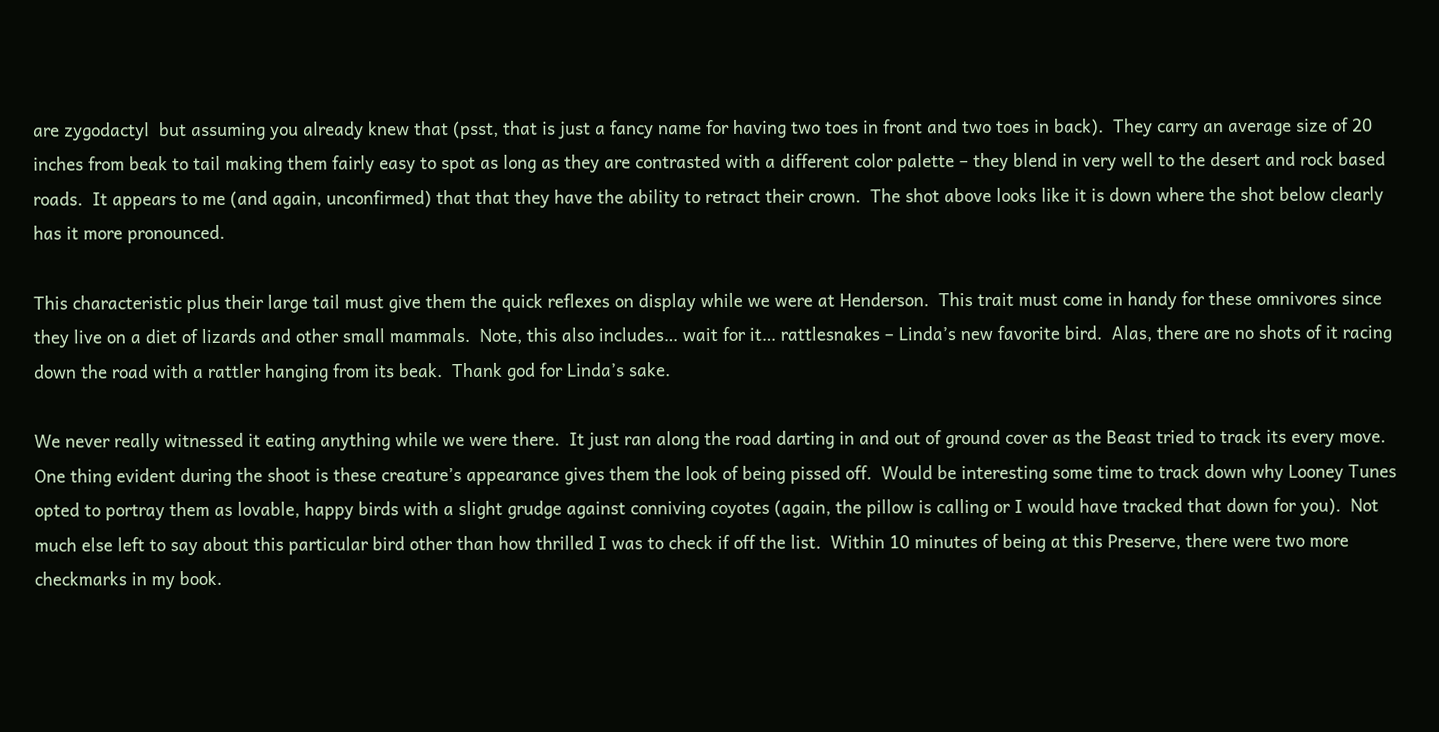are zygodactyl  but assuming you already knew that (psst, that is just a fancy name for having two toes in front and two toes in back).  They carry an average size of 20 inches from beak to tail making them fairly easy to spot as long as they are contrasted with a different color palette – they blend in very well to the desert and rock based roads.  It appears to me (and again, unconfirmed) that that they have the ability to retract their crown.  The shot above looks like it is down where the shot below clearly has it more pronounced.

This characteristic plus their large tail must give them the quick reflexes on display while we were at Henderson.  This trait must come in handy for these omnivores since they live on a diet of lizards and other small mammals.  Note, this also includes… wait for it… rattlesnakes – Linda’s new favorite bird.  Alas, there are no shots of it racing down the road with a rattler hanging from its beak.  Thank god for Linda’s sake.

We never really witnessed it eating anything while we were there.  It just ran along the road darting in and out of ground cover as the Beast tried to track its every move.  One thing evident during the shoot is these creature’s appearance gives them the look of being pissed off.  Would be interesting some time to track down why Looney Tunes opted to portray them as lovable, happy birds with a slight grudge against conniving coyotes (again, the pillow is calling or I would have tracked that down for you).  Not much else left to say about this particular bird other than how thrilled I was to check if off the list.  Within 10 minutes of being at this Preserve, there were two more checkmarks in my book.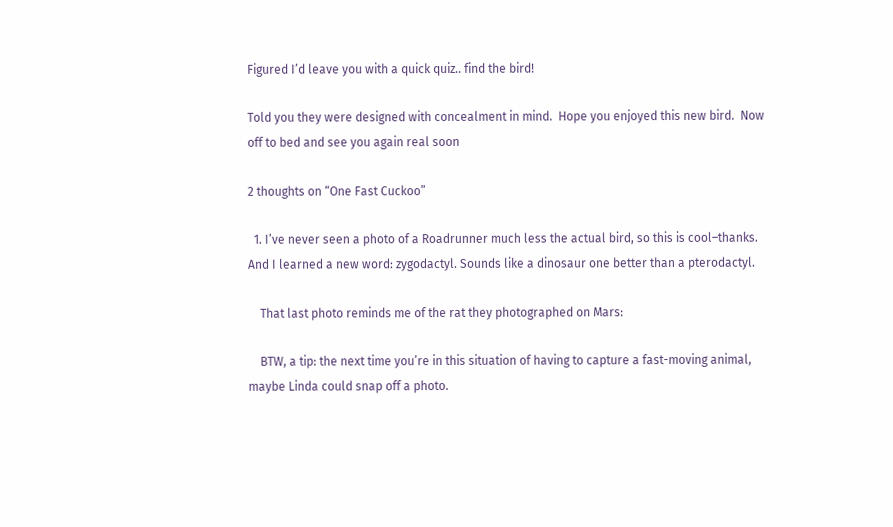Figured I’d leave you with a quick quiz.. find the bird!

Told you they were designed with concealment in mind.  Hope you enjoyed this new bird.  Now off to bed and see you again real soon

2 thoughts on “One Fast Cuckoo”

  1. I’ve never seen a photo of a Roadrunner much less the actual bird, so this is cool–thanks. And I learned a new word: zygodactyl. Sounds like a dinosaur one better than a pterodactyl.

    That last photo reminds me of the rat they photographed on Mars:

    BTW, a tip: the next time you’re in this situation of having to capture a fast-moving animal, maybe Linda could snap off a photo.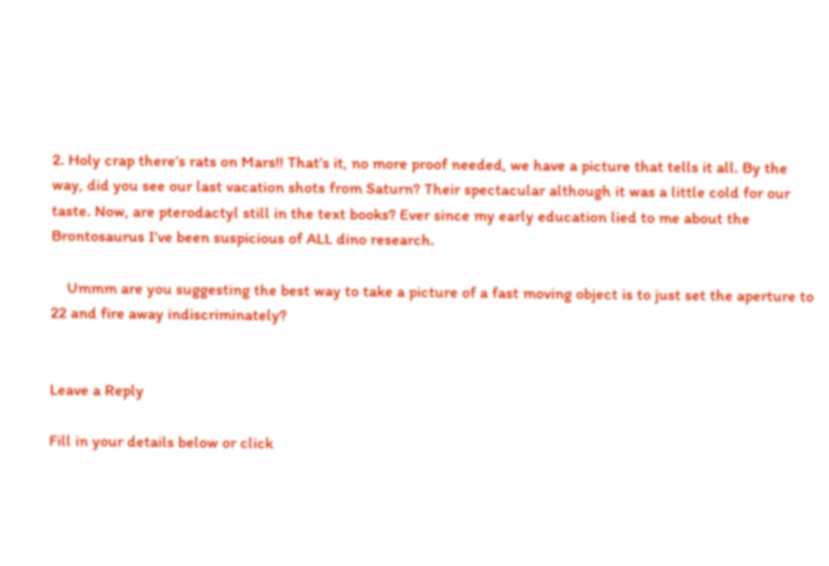2. Holy crap there’s rats on Mars!! That’s it, no more proof needed, we have a picture that tells it all. By the way, did you see our last vacation shots from Saturn? Their spectacular although it was a little cold for our taste. Now, are pterodactyl still in the text books? Ever since my early education lied to me about the Brontosaurus I’ve been suspicious of ALL dino research.

    Ummm are you suggesting the best way to take a picture of a fast moving object is to just set the aperture to 22 and fire away indiscriminately?


Leave a Reply

Fill in your details below or click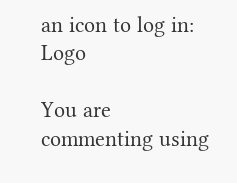an icon to log in: Logo

You are commenting using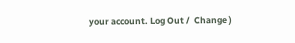your account. Log Out /  Change )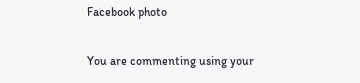Facebook photo

You are commenting using your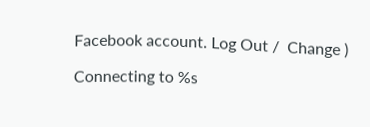Facebook account. Log Out /  Change )

Connecting to %s